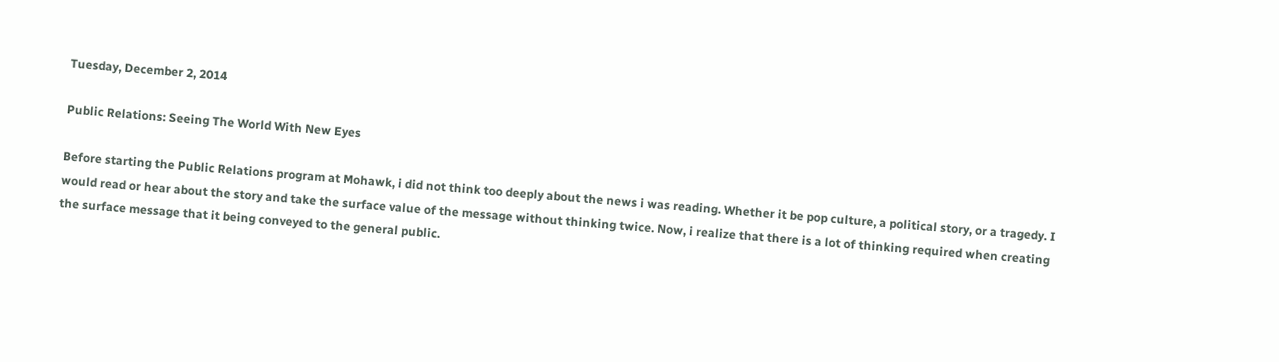Tuesday, December 2, 2014

Public Relations: Seeing The World With New Eyes

Before starting the Public Relations program at Mohawk, i did not think too deeply about the news i was reading. Whether it be pop culture, a political story, or a tragedy. I would read or hear about the story and take the surface value of the message without thinking twice. Now, i realize that there is a lot of thinking required when creating the surface message that it being conveyed to the general public.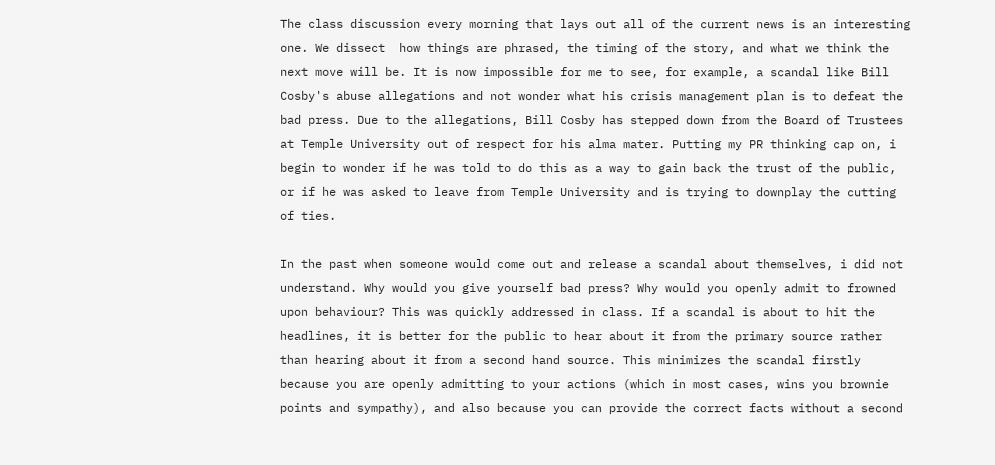The class discussion every morning that lays out all of the current news is an interesting one. We dissect  how things are phrased, the timing of the story, and what we think the next move will be. It is now impossible for me to see, for example, a scandal like Bill Cosby's abuse allegations and not wonder what his crisis management plan is to defeat the bad press. Due to the allegations, Bill Cosby has stepped down from the Board of Trustees at Temple University out of respect for his alma mater. Putting my PR thinking cap on, i begin to wonder if he was told to do this as a way to gain back the trust of the public, or if he was asked to leave from Temple University and is trying to downplay the cutting of ties.

In the past when someone would come out and release a scandal about themselves, i did not understand. Why would you give yourself bad press? Why would you openly admit to frowned upon behaviour? This was quickly addressed in class. If a scandal is about to hit the headlines, it is better for the public to hear about it from the primary source rather than hearing about it from a second hand source. This minimizes the scandal firstly because you are openly admitting to your actions (which in most cases, wins you brownie points and sympathy), and also because you can provide the correct facts without a second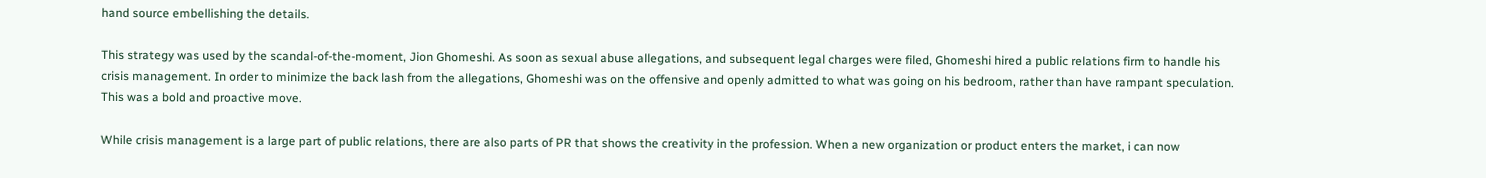hand source embellishing the details.

This strategy was used by the scandal-of-the-moment, Jion Ghomeshi. As soon as sexual abuse allegations, and subsequent legal charges were filed, Ghomeshi hired a public relations firm to handle his crisis management. In order to minimize the back lash from the allegations, Ghomeshi was on the offensive and openly admitted to what was going on his bedroom, rather than have rampant speculation. This was a bold and proactive move.

While crisis management is a large part of public relations, there are also parts of PR that shows the creativity in the profession. When a new organization or product enters the market, i can now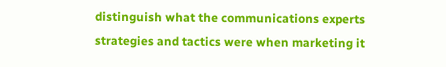distinguish what the communications experts strategies and tactics were when marketing it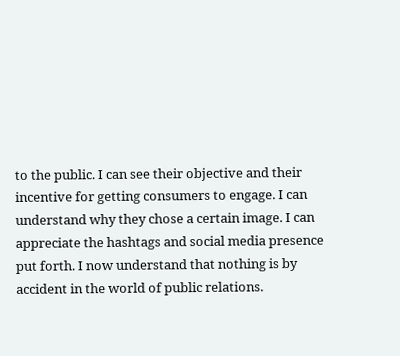to the public. I can see their objective and their incentive for getting consumers to engage. I can understand why they chose a certain image. I can appreciate the hashtags and social media presence put forth. I now understand that nothing is by accident in the world of public relations.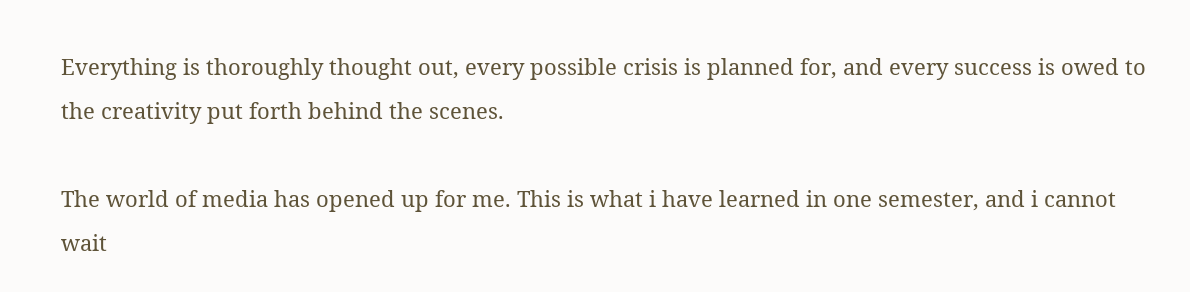Everything is thoroughly thought out, every possible crisis is planned for, and every success is owed to the creativity put forth behind the scenes.

The world of media has opened up for me. This is what i have learned in one semester, and i cannot wait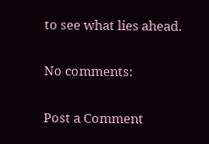to see what lies ahead.

No comments:

Post a Comment